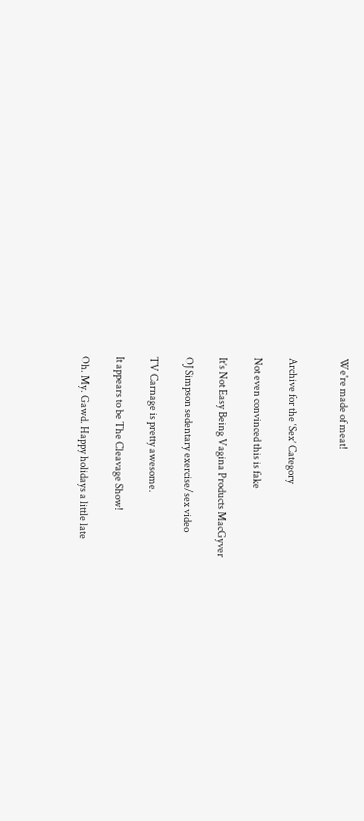We're made of meat!


Archive for the ‘Sex’ Category

Not even convinced this is fake

It’s Not Easy Being Vagina Products MacGyver

OJ Simpson sedentary exercise/sex video

TV Carnage is pretty awesome.

It appears to be The Cleavage Show!

Oh. My. Gawd. Happy holidays a little late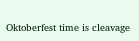Oktoberfest time is cleavage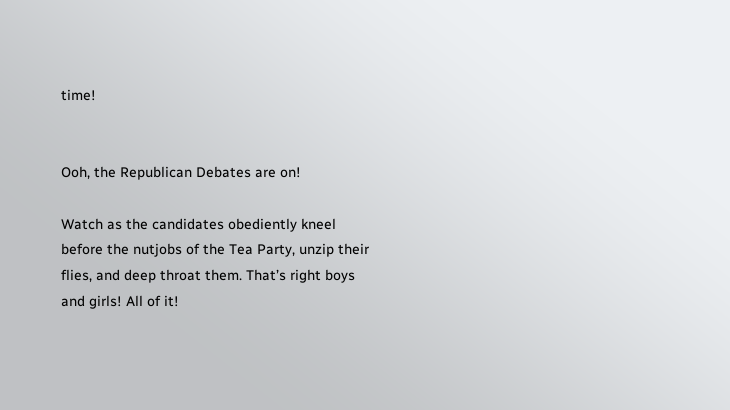time!


Ooh, the Republican Debates are on!

Watch as the candidates obediently kneel before the nutjobs of the Tea Party, unzip their flies, and deep throat them. That’s right boys and girls! All of it!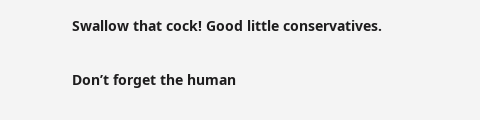Swallow that cock! Good little conservatives.

Don’t forget the human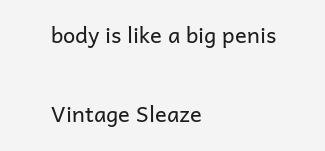body is like a big penis

Vintage Sleaze